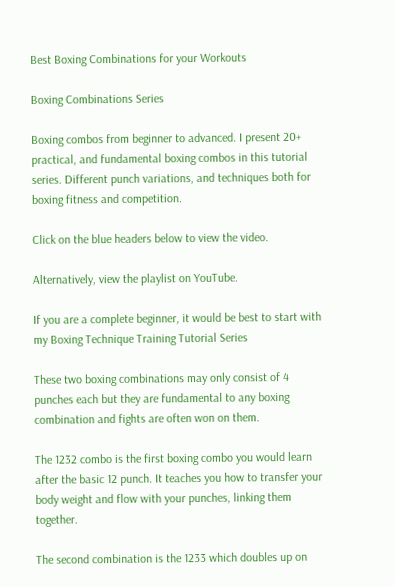Best Boxing Combinations for your Workouts

Boxing Combinations Series

Boxing combos from beginner to advanced. I present 20+ practical, and fundamental boxing combos in this tutorial series. Different punch variations, and techniques both for boxing fitness and competition.

Click on the blue headers below to view the video.

Alternatively, view the playlist on YouTube.

If you are a complete beginner, it would be best to start with my Boxing Technique Training Tutorial Series

These two boxing combinations may only consist of 4 punches each but they are fundamental to any boxing combination and fights are often won on them.

The 1232 combo is the first boxing combo you would learn after the basic 12 punch. It teaches you how to transfer your body weight and flow with your punches, linking them together.

The second combination is the 1233 which doubles up on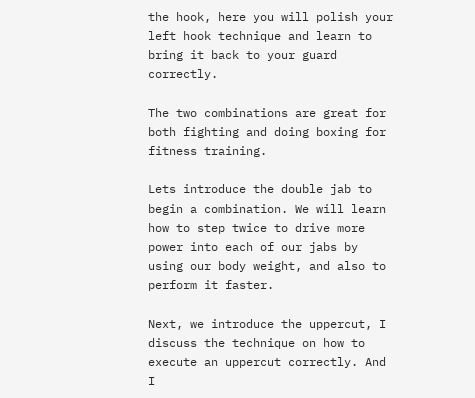the hook, here you will polish your left hook technique and learn to bring it back to your guard correctly.

The two combinations are great for both fighting and doing boxing for fitness training.

Lets introduce the double jab to begin a combination. We will learn how to step twice to drive more power into each of our jabs by using our body weight, and also to perform it faster.

Next, we introduce the uppercut, I discuss the technique on how to execute an uppercut correctly. And I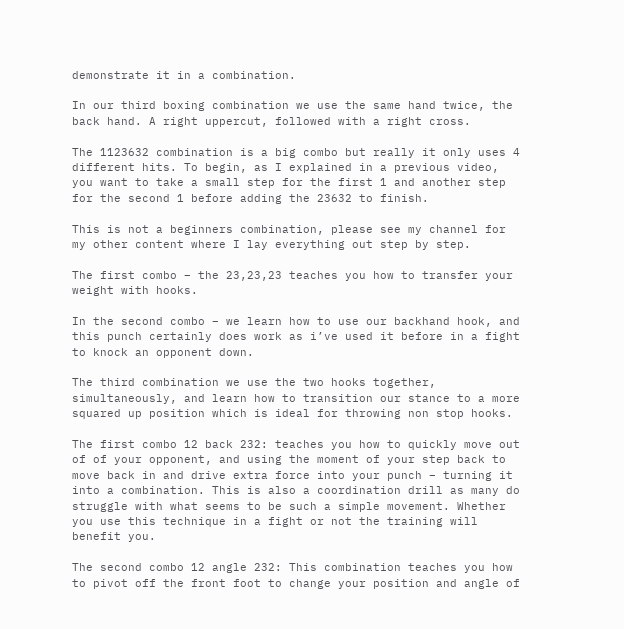demonstrate it in a combination.

In our third boxing combination we use the same hand twice, the back hand. A right uppercut, followed with a right cross.

The 1123632 combination is a big combo but really it only uses 4 different hits. To begin, as I explained in a previous video, you want to take a small step for the first 1 and another step for the second 1 before adding the 23632 to finish.

This is not a beginners combination, please see my channel for my other content where I lay everything out step by step.

The first combo – the 23,23,23 teaches you how to transfer your weight with hooks.

In the second combo – we learn how to use our backhand hook, and this punch certainly does work as i’ve used it before in a fight to knock an opponent down.

The third combination we use the two hooks together, simultaneously, and learn how to transition our stance to a more squared up position which is ideal for throwing non stop hooks.

The first combo 12 back 232: teaches you how to quickly move out of of your opponent, and using the moment of your step back to move back in and drive extra force into your punch – turning it into a combination. This is also a coordination drill as many do struggle with what seems to be such a simple movement. Whether you use this technique in a fight or not the training will benefit you.

The second combo 12 angle 232: This combination teaches you how to pivot off the front foot to change your position and angle of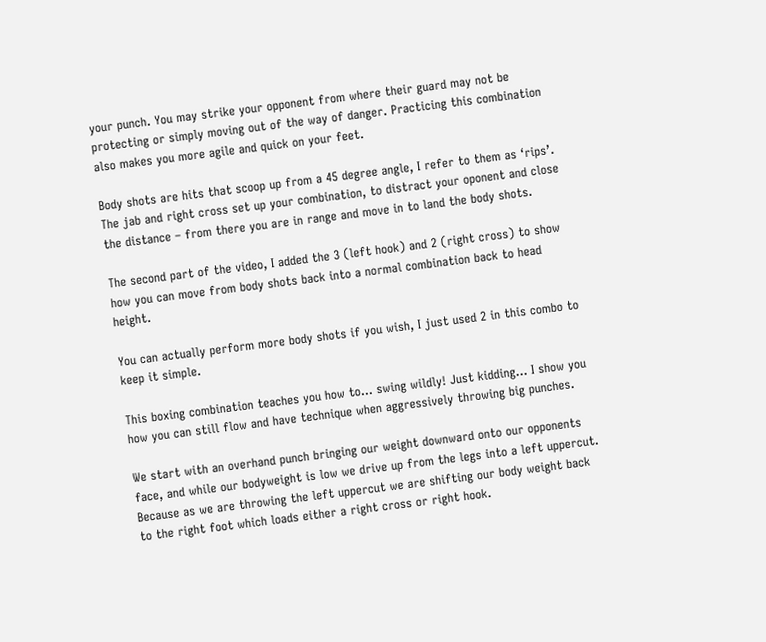your punch. You may strike your opponent from where their guard may not be protecting or simply moving out of the way of danger. Practicing this combination also makes you more agile and quick on your feet.

Body shots are hits that scoop up from a 45 degree angle, I refer to them as ‘rips’. The jab and right cross set up your combination, to distract your oponent and close the distance – from there you are in range and move in to land the body shots.

The second part of the video, I added the 3 (left hook) and 2 (right cross) to show how you can move from body shots back into a normal combination back to head height.

You can actually perform more body shots if you wish, I just used 2 in this combo to keep it simple.

This boxing combination teaches you how to… swing wildly! Just kidding… I show you how you can still flow and have technique when aggressively throwing big punches.

We start with an overhand punch bringing our weight downward onto our opponents face, and while our bodyweight is low we drive up from the legs into a left uppercut. Because as we are throwing the left uppercut we are shifting our body weight back to the right foot which loads either a right cross or right hook.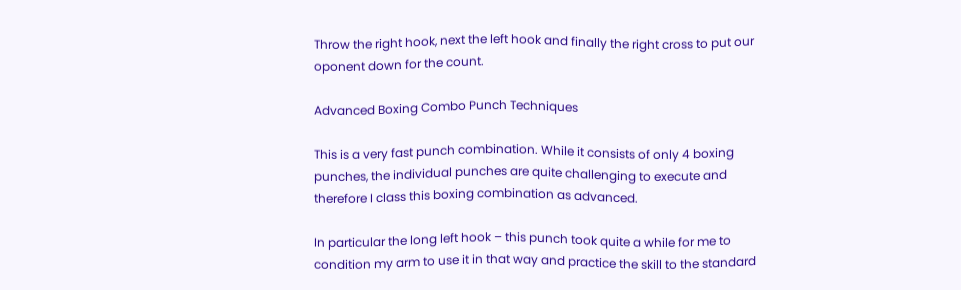Throw the right hook, next the left hook and finally the right cross to put our oponent down for the count.

Advanced Boxing Combo Punch Techniques

This is a very fast punch combination. While it consists of only 4 boxing punches, the individual punches are quite challenging to execute and therefore I class this boxing combination as advanced.

In particular the long left hook – this punch took quite a while for me to condition my arm to use it in that way and practice the skill to the standard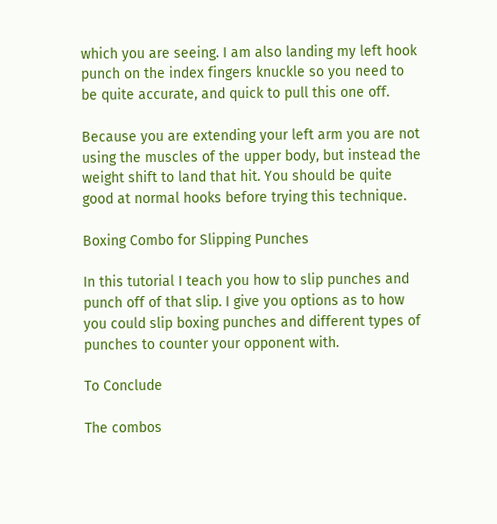which you are seeing. I am also landing my left hook punch on the index fingers knuckle so you need to be quite accurate, and quick to pull this one off.

Because you are extending your left arm you are not using the muscles of the upper body, but instead the weight shift to land that hit. You should be quite good at normal hooks before trying this technique.

Boxing Combo for Slipping Punches

In this tutorial I teach you how to slip punches and punch off of that slip. I give you options as to how you could slip boxing punches and different types of punches to counter your opponent with.

To Conclude

The combos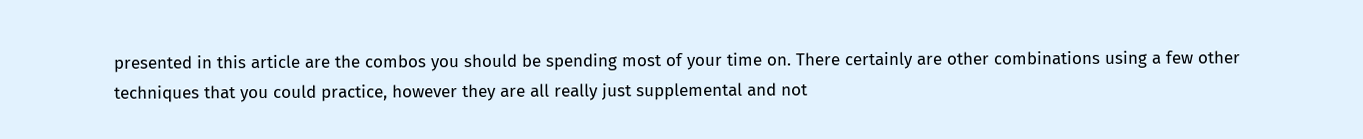presented in this article are the combos you should be spending most of your time on. There certainly are other combinations using a few other techniques that you could practice, however they are all really just supplemental and not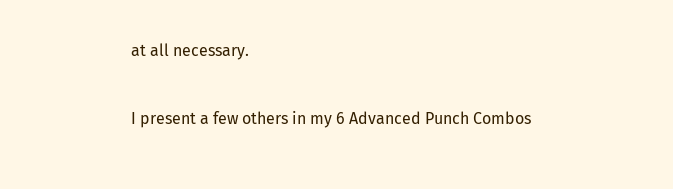at all necessary.

I present a few others in my 6 Advanced Punch Combos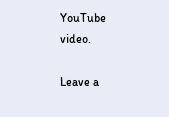YouTube video.

Leave a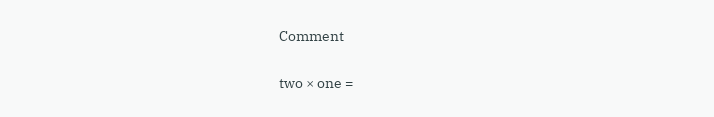Comment

two × one =